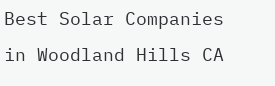Best Solar Companies in Woodland Hills CA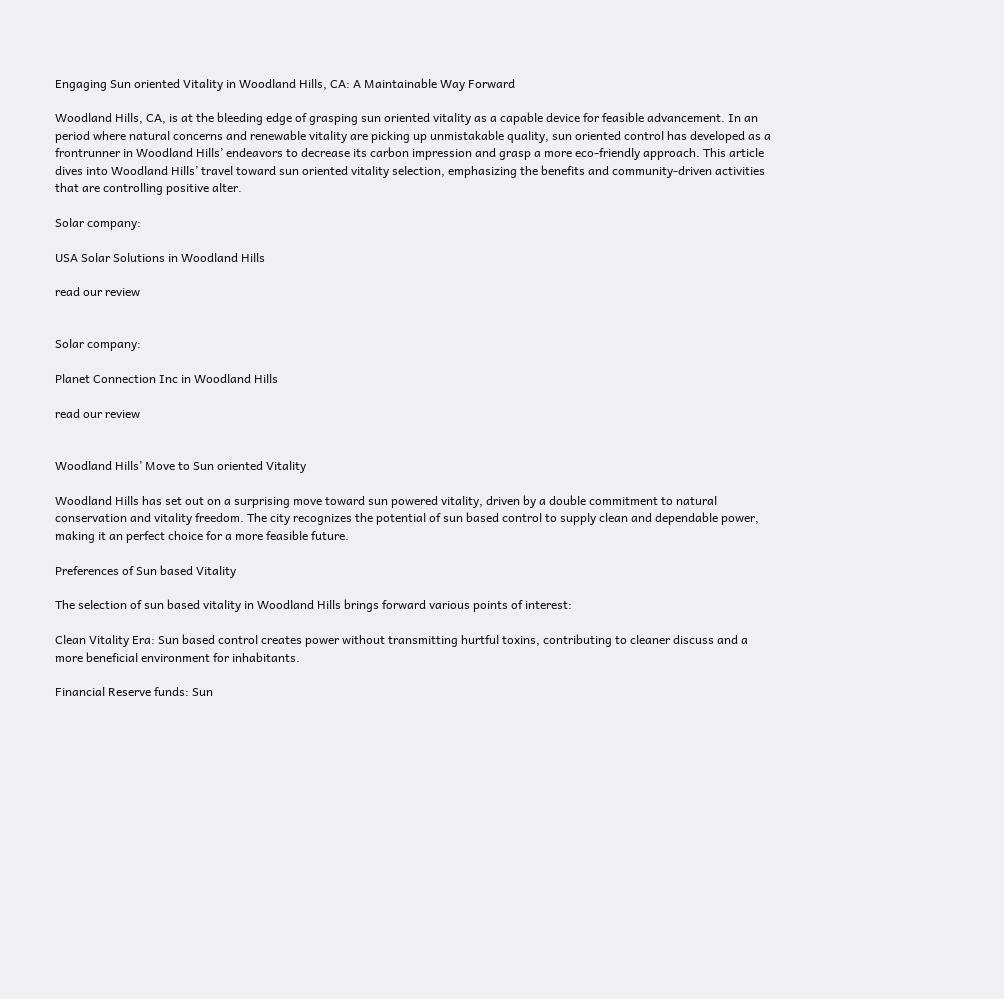Engaging Sun oriented Vitality in Woodland Hills, CA: A Maintainable Way Forward

Woodland Hills, CA, is at the bleeding edge of grasping sun oriented vitality as a capable device for feasible advancement. In an period where natural concerns and renewable vitality are picking up unmistakable quality, sun oriented control has developed as a frontrunner in Woodland Hills’ endeavors to decrease its carbon impression and grasp a more eco-friendly approach. This article dives into Woodland Hills’ travel toward sun oriented vitality selection, emphasizing the benefits and community-driven activities that are controlling positive alter.

Solar company:

USA Solar Solutions in Woodland Hills

read our review


Solar company:

Planet Connection Inc in Woodland Hills

read our review


Woodland Hills’ Move to Sun oriented Vitality

Woodland Hills has set out on a surprising move toward sun powered vitality, driven by a double commitment to natural conservation and vitality freedom. The city recognizes the potential of sun based control to supply clean and dependable power, making it an perfect choice for a more feasible future.

Preferences of Sun based Vitality

The selection of sun based vitality in Woodland Hills brings forward various points of interest:

Clean Vitality Era: Sun based control creates power without transmitting hurtful toxins, contributing to cleaner discuss and a more beneficial environment for inhabitants.

Financial Reserve funds: Sun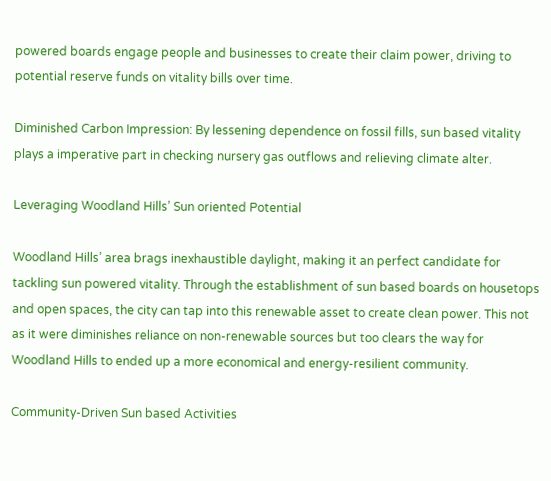powered boards engage people and businesses to create their claim power, driving to potential reserve funds on vitality bills over time.

Diminished Carbon Impression: By lessening dependence on fossil fills, sun based vitality plays a imperative part in checking nursery gas outflows and relieving climate alter.

Leveraging Woodland Hills’ Sun oriented Potential

Woodland Hills’ area brags inexhaustible daylight, making it an perfect candidate for tackling sun powered vitality. Through the establishment of sun based boards on housetops and open spaces, the city can tap into this renewable asset to create clean power. This not as it were diminishes reliance on non-renewable sources but too clears the way for Woodland Hills to ended up a more economical and energy-resilient community.

Community-Driven Sun based Activities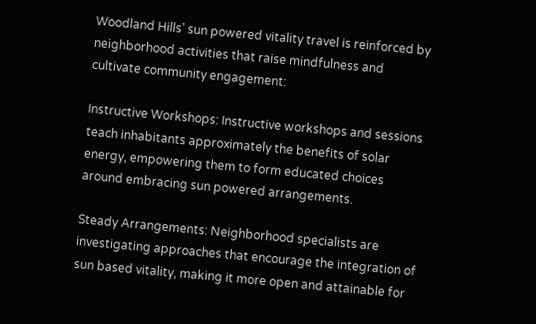Woodland Hills’ sun powered vitality travel is reinforced by neighborhood activities that raise mindfulness and cultivate community engagement:

Instructive Workshops: Instructive workshops and sessions teach inhabitants approximately the benefits of solar energy, empowering them to form educated choices around embracing sun powered arrangements.

Steady Arrangements: Neighborhood specialists are investigating approaches that encourage the integration of sun based vitality, making it more open and attainable for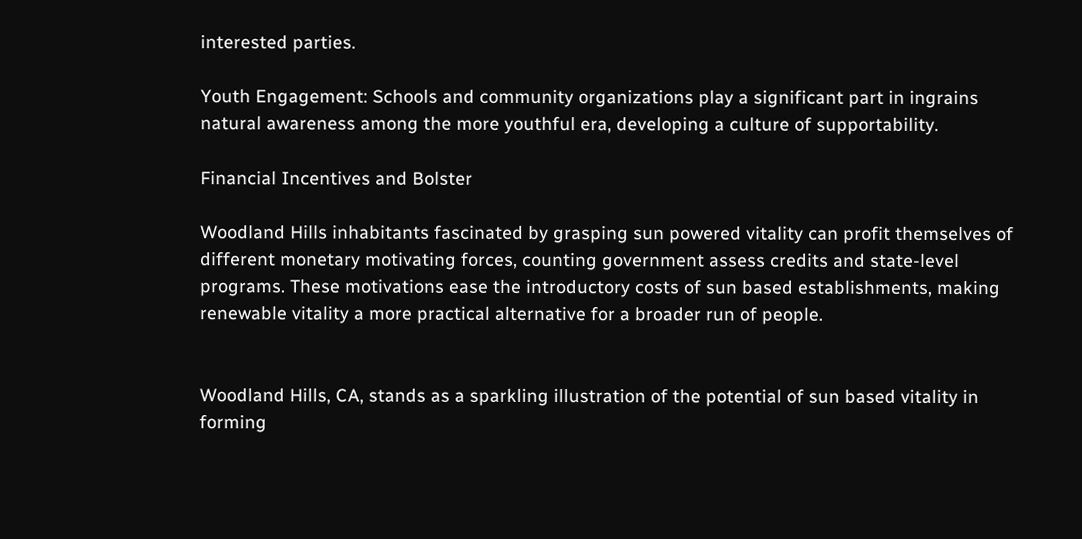interested parties.

Youth Engagement: Schools and community organizations play a significant part in ingrains natural awareness among the more youthful era, developing a culture of supportability.

Financial Incentives and Bolster

Woodland Hills inhabitants fascinated by grasping sun powered vitality can profit themselves of different monetary motivating forces, counting government assess credits and state-level programs. These motivations ease the introductory costs of sun based establishments, making renewable vitality a more practical alternative for a broader run of people.


Woodland Hills, CA, stands as a sparkling illustration of the potential of sun based vitality in forming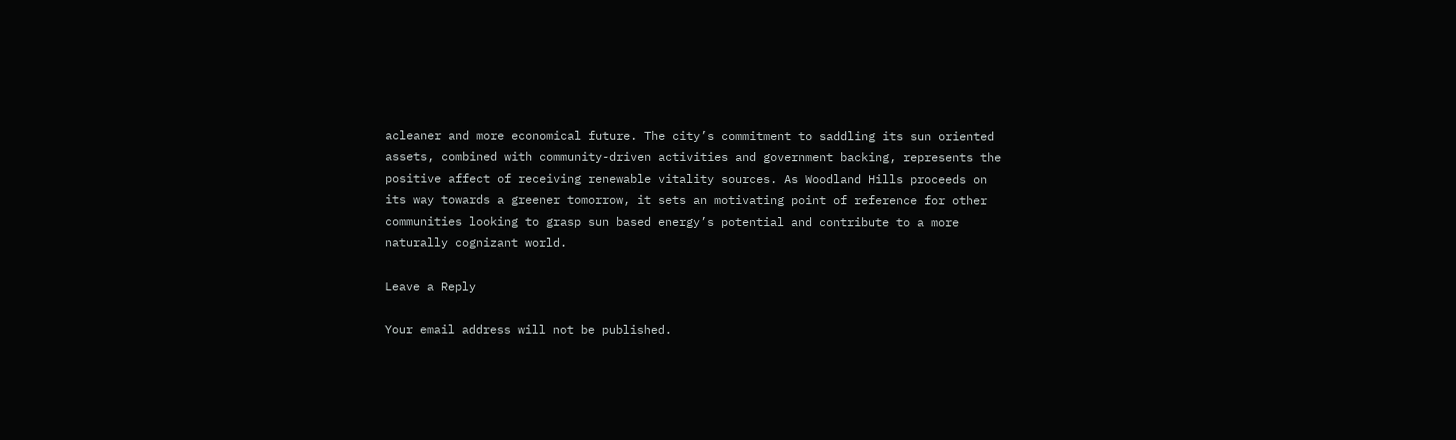acleaner and more economical future. The city’s commitment to saddling its sun oriented assets, combined with community-driven activities and government backing, represents the positive affect of receiving renewable vitality sources. As Woodland Hills proceeds on its way towards a greener tomorrow, it sets an motivating point of reference for other communities looking to grasp sun based energy’s potential and contribute to a more naturally cognizant world.

Leave a Reply

Your email address will not be published.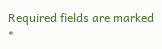Required fields are marked *